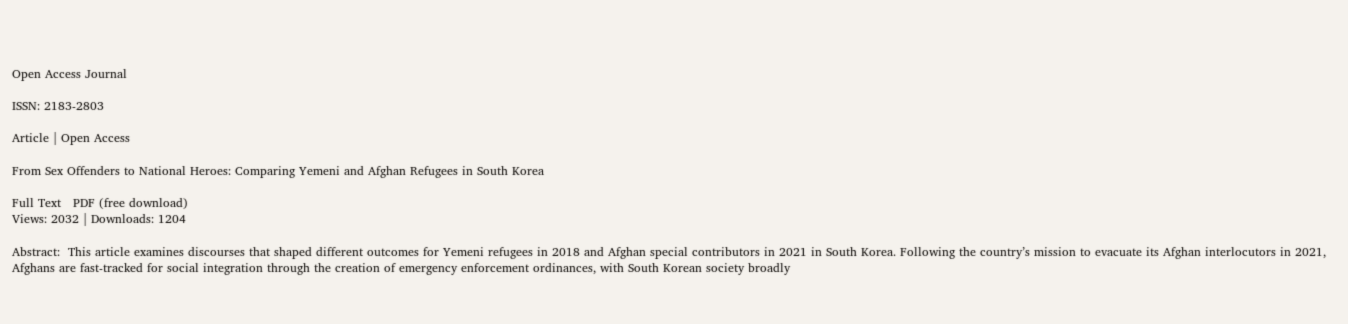Open Access Journal

ISSN: 2183-2803

Article | Open Access

From Sex Offenders to National Heroes: Comparing Yemeni and Afghan Refugees in South Korea

Full Text   PDF (free download)
Views: 2032 | Downloads: 1204

Abstract:  This article examines discourses that shaped different outcomes for Yemeni refugees in 2018 and Afghan special contributors in 2021 in South Korea. Following the country’s mission to evacuate its Afghan interlocutors in 2021, Afghans are fast‐tracked for social integration through the creation of emergency enforcement ordinances, with South Korean society broadly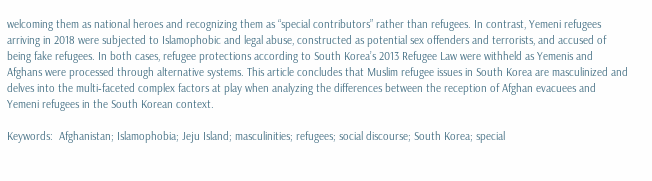welcoming them as national heroes and recognizing them as “special contributors” rather than refugees. In contrast, Yemeni refugees arriving in 2018 were subjected to Islamophobic and legal abuse, constructed as potential sex offenders and terrorists, and accused of being fake refugees. In both cases, refugee protections according to South Korea’s 2013 Refugee Law were withheld as Yemenis and Afghans were processed through alternative systems. This article concludes that Muslim refugee issues in South Korea are masculinized and delves into the multi‐faceted complex factors at play when analyzing the differences between the reception of Afghan evacuees and Yemeni refugees in the South Korean context.

Keywords:  Afghanistan; Islamophobia; Jeju Island; masculinities; refugees; social discourse; South Korea; special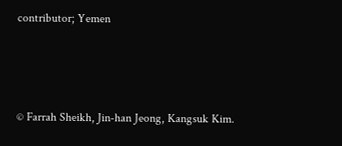contributor; Yemen



© Farrah Sheikh, Jin‐han Jeong, Kangsuk Kim.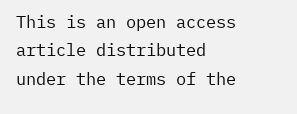This is an open access article distributed under the terms of the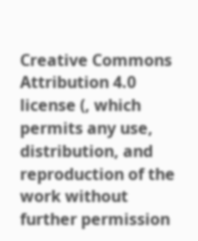Creative Commons Attribution 4.0 license (, which permits any use, distribution, and reproduction of the work without further permission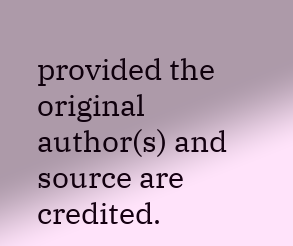provided the original author(s) and source are credited.